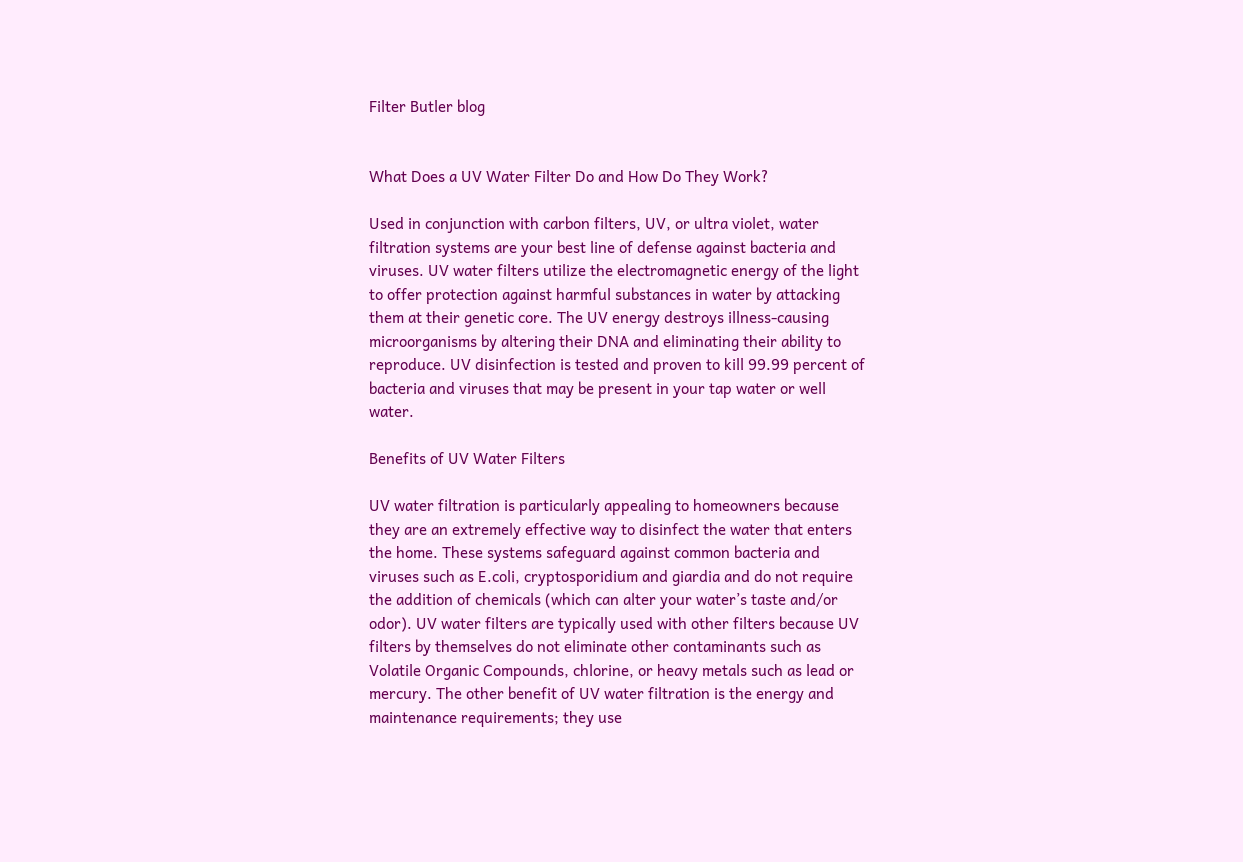Filter Butler blog


What Does a UV Water Filter Do and How Do They Work?

Used in conjunction with carbon filters, UV, or ultra violet, water filtration systems are your best line of defense against bacteria and viruses. UV water filters utilize the electromagnetic energy of the light to offer protection against harmful substances in water by attacking them at their genetic core. The UV energy destroys illness-causing microorganisms by altering their DNA and eliminating their ability to reproduce. UV disinfection is tested and proven to kill 99.99 percent of bacteria and viruses that may be present in your tap water or well water.

Benefits of UV Water Filters

UV water filtration is particularly appealing to homeowners because they are an extremely effective way to disinfect the water that enters the home. These systems safeguard against common bacteria and viruses such as E.coli, cryptosporidium and giardia and do not require the addition of chemicals (which can alter your water’s taste and/or odor). UV water filters are typically used with other filters because UV filters by themselves do not eliminate other contaminants such as Volatile Organic Compounds, chlorine, or heavy metals such as lead or mercury. The other benefit of UV water filtration is the energy and maintenance requirements; they use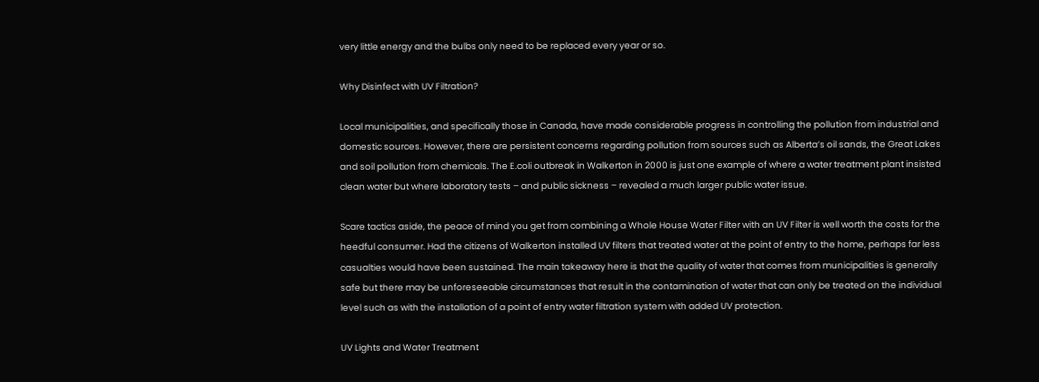very little energy and the bulbs only need to be replaced every year or so.

Why Disinfect with UV Filtration?

Local municipalities, and specifically those in Canada, have made considerable progress in controlling the pollution from industrial and domestic sources. However, there are persistent concerns regarding pollution from sources such as Alberta’s oil sands, the Great Lakes and soil pollution from chemicals. The E.coli outbreak in Walkerton in 2000 is just one example of where a water treatment plant insisted clean water but where laboratory tests – and public sickness – revealed a much larger public water issue.

Scare tactics aside, the peace of mind you get from combining a Whole House Water Filter with an UV Filter is well worth the costs for the heedful consumer. Had the citizens of Walkerton installed UV filters that treated water at the point of entry to the home, perhaps far less casualties would have been sustained. The main takeaway here is that the quality of water that comes from municipalities is generally safe but there may be unforeseeable circumstances that result in the contamination of water that can only be treated on the individual level such as with the installation of a point of entry water filtration system with added UV protection.

UV Lights and Water Treatment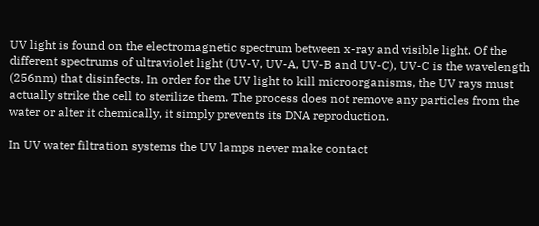UV light is found on the electromagnetic spectrum between x-ray and visible light. Of the different spectrums of ultraviolet light (UV-V, UV-A, UV-B and UV-C), UV-C is the wavelength (256nm) that disinfects. In order for the UV light to kill microorganisms, the UV rays must actually strike the cell to sterilize them. The process does not remove any particles from the water or alter it chemically, it simply prevents its DNA reproduction.

In UV water filtration systems the UV lamps never make contact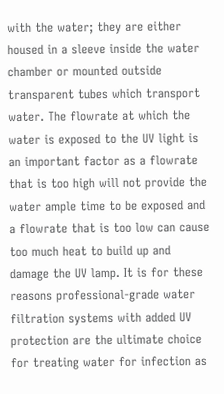with the water; they are either housed in a sleeve inside the water chamber or mounted outside transparent tubes which transport water. The flowrate at which the water is exposed to the UV light is an important factor as a flowrate that is too high will not provide the water ample time to be exposed and a flowrate that is too low can cause too much heat to build up and damage the UV lamp. It is for these reasons professional-grade water filtration systems with added UV protection are the ultimate choice for treating water for infection as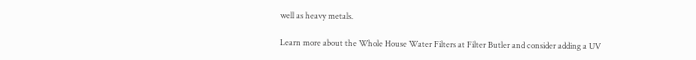well as heavy metals.

Learn more about the Whole House Water Filters at Filter Butler and consider adding a UV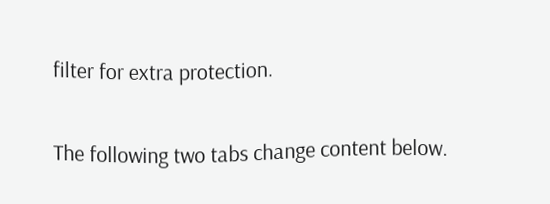filter for extra protection.

The following two tabs change content below.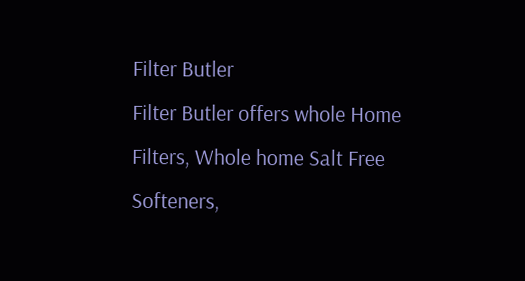Filter Butler
Filter Butler offers whole Home Filters, Whole home Salt Free Softeners,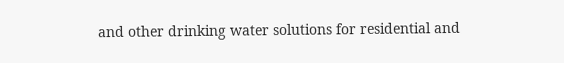and other drinking water solutions for residential and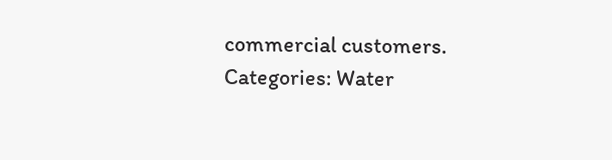commercial customers.
Categories: Water